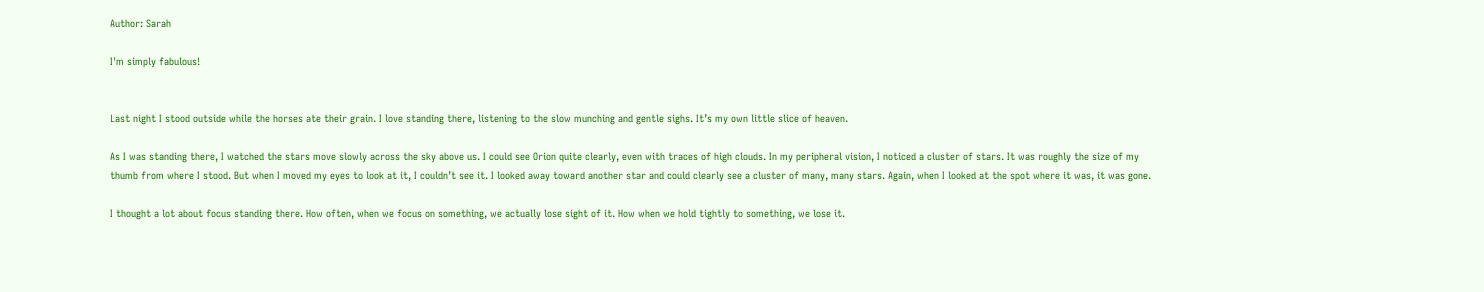Author: Sarah

I'm simply fabulous!


Last night I stood outside while the horses ate their grain. I love standing there, listening to the slow munching and gentle sighs. It’s my own little slice of heaven.

As I was standing there, I watched the stars move slowly across the sky above us. I could see Orion quite clearly, even with traces of high clouds. In my peripheral vision, I noticed a cluster of stars. It was roughly the size of my thumb from where I stood. But when I moved my eyes to look at it, I couldn’t see it. I looked away toward another star and could clearly see a cluster of many, many stars. Again, when I looked at the spot where it was, it was gone.

I thought a lot about focus standing there. How often, when we focus on something, we actually lose sight of it. How when we hold tightly to something, we lose it.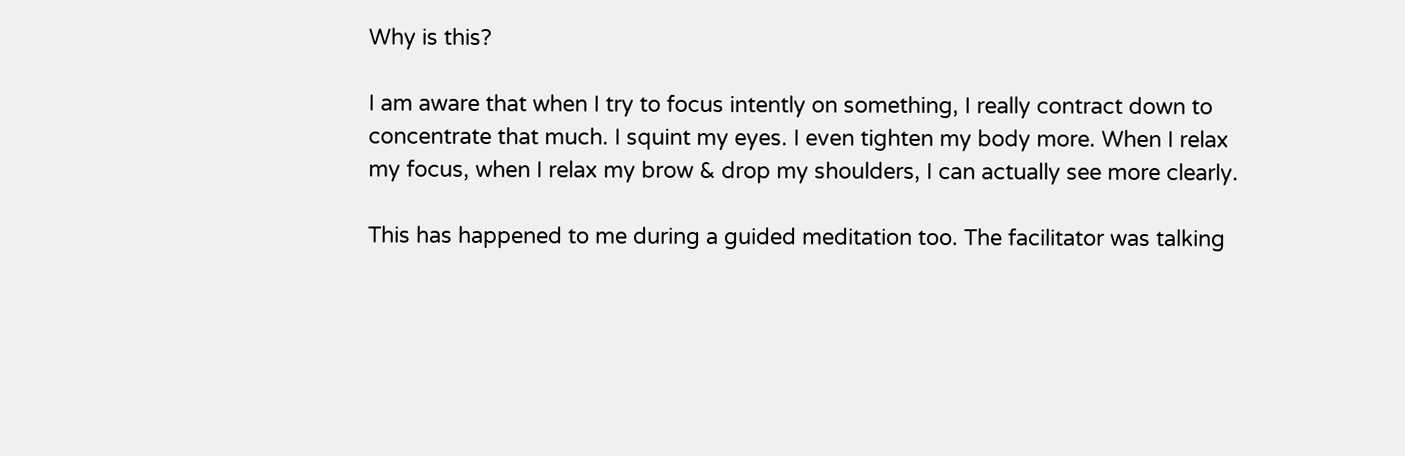Why is this?

I am aware that when I try to focus intently on something, I really contract down to concentrate that much. I squint my eyes. I even tighten my body more. When I relax my focus, when I relax my brow & drop my shoulders, I can actually see more clearly.

This has happened to me during a guided meditation too. The facilitator was talking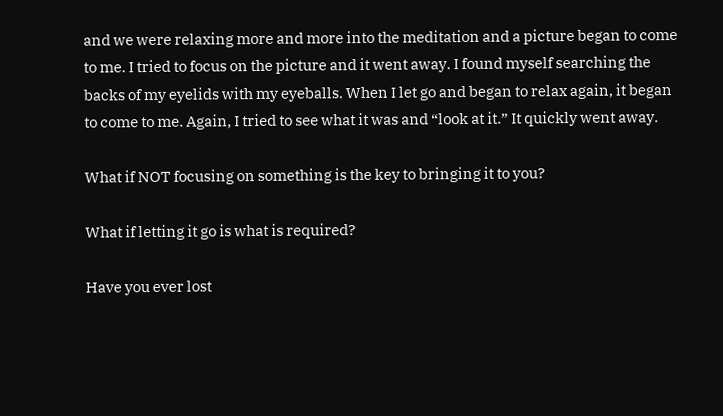and we were relaxing more and more into the meditation and a picture began to come to me. I tried to focus on the picture and it went away. I found myself searching the backs of my eyelids with my eyeballs. When I let go and began to relax again, it began to come to me. Again, I tried to see what it was and “look at it.” It quickly went away.

What if NOT focusing on something is the key to bringing it to you?

What if letting it go is what is required?

Have you ever lost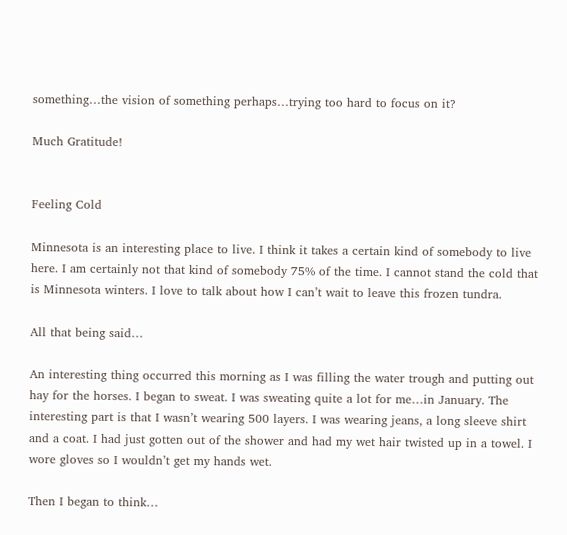something…the vision of something perhaps…trying too hard to focus on it?

Much Gratitude!


Feeling Cold

Minnesota is an interesting place to live. I think it takes a certain kind of somebody to live here. I am certainly not that kind of somebody 75% of the time. I cannot stand the cold that is Minnesota winters. I love to talk about how I can’t wait to leave this frozen tundra.

All that being said…

An interesting thing occurred this morning as I was filling the water trough and putting out hay for the horses. I began to sweat. I was sweating quite a lot for me…in January. The interesting part is that I wasn’t wearing 500 layers. I was wearing jeans, a long sleeve shirt and a coat. I had just gotten out of the shower and had my wet hair twisted up in a towel. I wore gloves so I wouldn’t get my hands wet.

Then I began to think…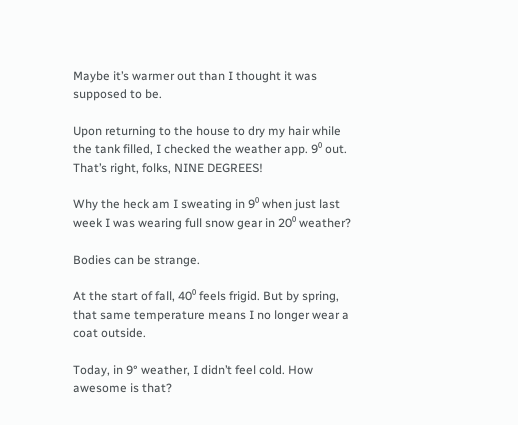Maybe it’s warmer out than I thought it was supposed to be.

Upon returning to the house to dry my hair while the tank filled, I checked the weather app. 9⁰ out. That’s right, folks, NINE DEGREES!

Why the heck am I sweating in 9⁰ when just last week I was wearing full snow gear in 20⁰ weather?

Bodies can be strange.

At the start of fall, 40⁰ feels frigid. But by spring, that same temperature means I no longer wear a coat outside.

Today, in 9° weather, I didn’t feel cold. How awesome is that?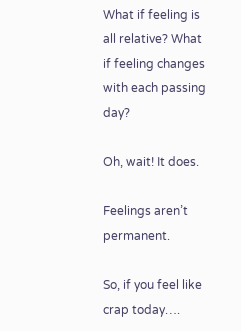What if feeling is all relative? What if feeling changes with each passing day?

Oh, wait! It does.

Feelings aren’t permanent.

So, if you feel like crap today….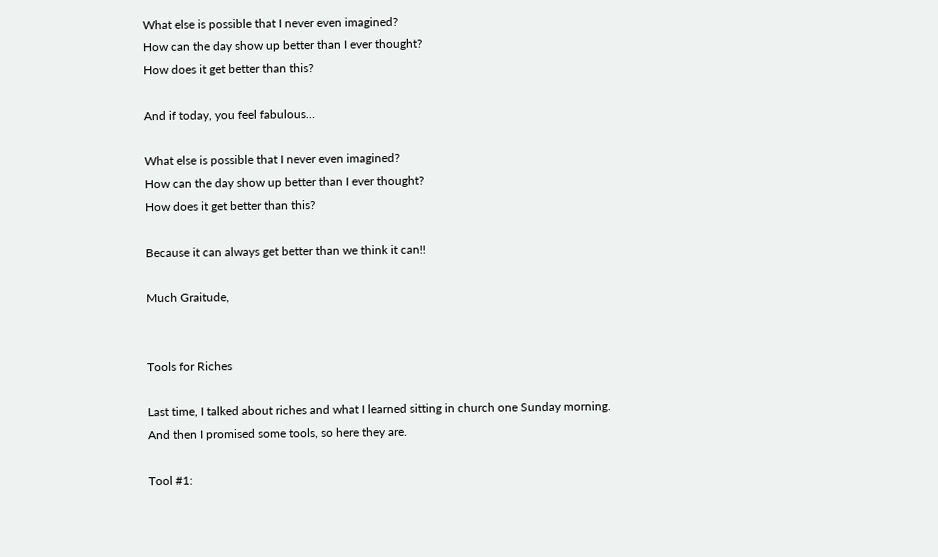What else is possible that I never even imagined?
How can the day show up better than I ever thought?
How does it get better than this?

And if today, you feel fabulous…

What else is possible that I never even imagined?
How can the day show up better than I ever thought?
How does it get better than this?

Because it can always get better than we think it can!!

Much Graitude,


Tools for Riches

Last time, I talked about riches and what I learned sitting in church one Sunday morning.  And then I promised some tools, so here they are.

Tool #1: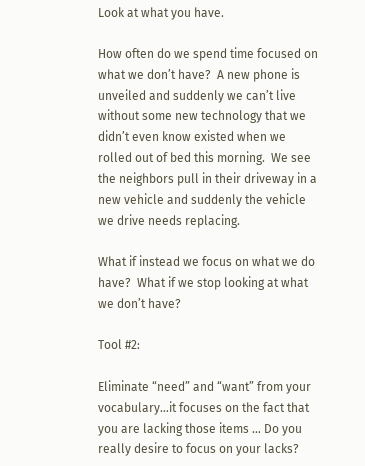Look at what you have.

How often do we spend time focused on what we don’t have?  A new phone is unveiled and suddenly we can’t live without some new technology that we didn’t even know existed when we rolled out of bed this morning.  We see the neighbors pull in their driveway in a new vehicle and suddenly the vehicle we drive needs replacing.

What if instead we focus on what we do have?  What if we stop looking at what we don’t have?

Tool #2:

Eliminate “need” and “want” from your vocabulary…it focuses on the fact that you are lacking those items … Do you really desire to focus on your lacks?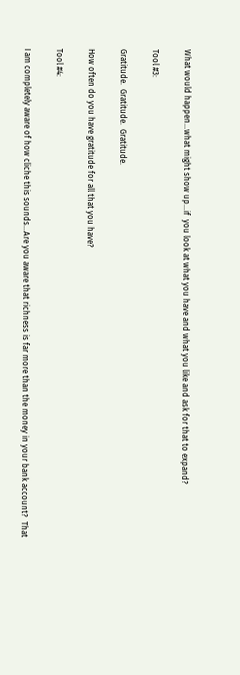What would happen…what might show up…if  you look at what you have and what you like and ask for that to expand?

Tool #3:

Gratitude.  Gratitude.  Gratitude.

How often do you have gratitude for all that you have?

Tool #4:

I am completely aware of how cliche this sounds…Are you aware that richness is far more than the money in your bank account?  That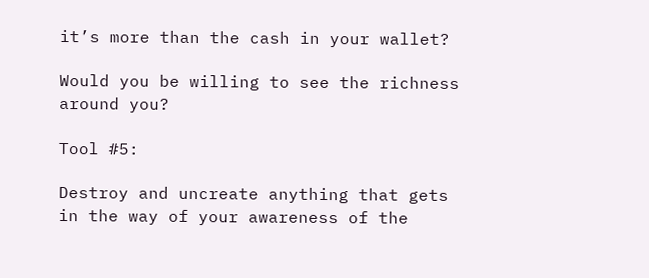it’s more than the cash in your wallet?

Would you be willing to see the richness around you?

Tool #5:

Destroy and uncreate anything that gets in the way of your awareness of the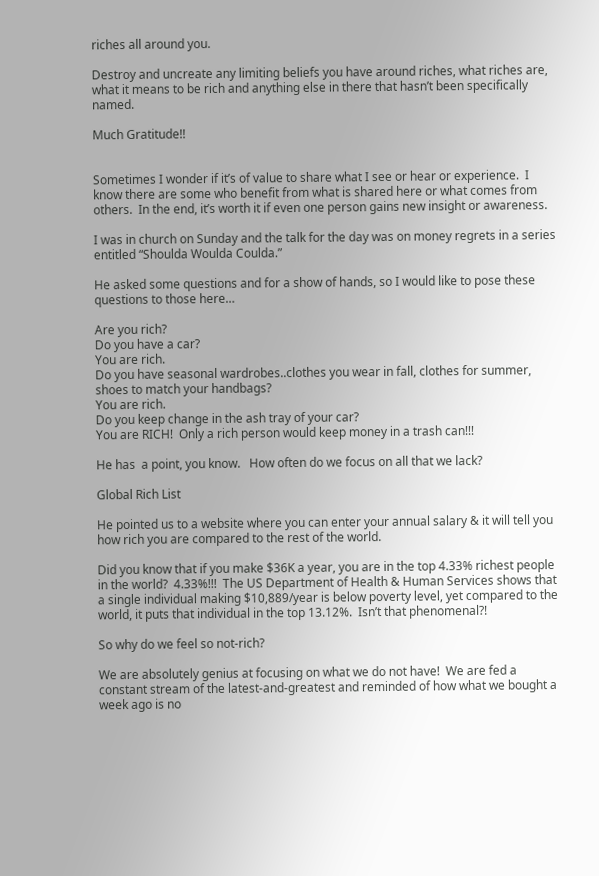riches all around you.

Destroy and uncreate any limiting beliefs you have around riches, what riches are, what it means to be rich and anything else in there that hasn’t been specifically named.

Much Gratitude!!


Sometimes I wonder if it’s of value to share what I see or hear or experience.  I know there are some who benefit from what is shared here or what comes from others.  In the end, it’s worth it if even one person gains new insight or awareness.

I was in church on Sunday and the talk for the day was on money regrets in a series entitled “Shoulda Woulda Coulda.”

He asked some questions and for a show of hands, so I would like to pose these questions to those here…

Are you rich?
Do you have a car?
You are rich.
Do you have seasonal wardrobes..clothes you wear in fall, clothes for summer, shoes to match your handbags?
You are rich.
Do you keep change in the ash tray of your car?
You are RICH!  Only a rich person would keep money in a trash can!!!

He has  a point, you know.   How often do we focus on all that we lack?

Global Rich List

He pointed us to a website where you can enter your annual salary & it will tell you how rich you are compared to the rest of the world.

Did you know that if you make $36K a year, you are in the top 4.33% richest people in the world?  4.33%!!!  The US Department of Health & Human Services shows that a single individual making $10,889/year is below poverty level, yet compared to the world, it puts that individual in the top 13.12%.  Isn’t that phenomenal?!

So why do we feel so not-rich?

We are absolutely genius at focusing on what we do not have!  We are fed a constant stream of the latest-and-greatest and reminded of how what we bought a week ago is no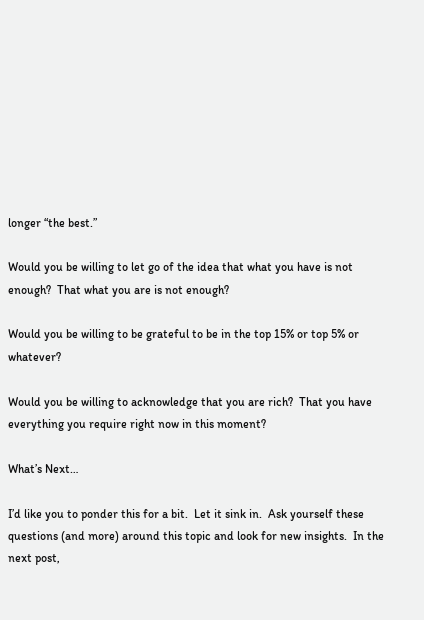longer “the best.”

Would you be willing to let go of the idea that what you have is not enough?  That what you are is not enough?

Would you be willing to be grateful to be in the top 15% or top 5% or whatever?

Would you be willing to acknowledge that you are rich?  That you have everything you require right now in this moment?

What’s Next…

I’d like you to ponder this for a bit.  Let it sink in.  Ask yourself these questions (and more) around this topic and look for new insights.  In the next post,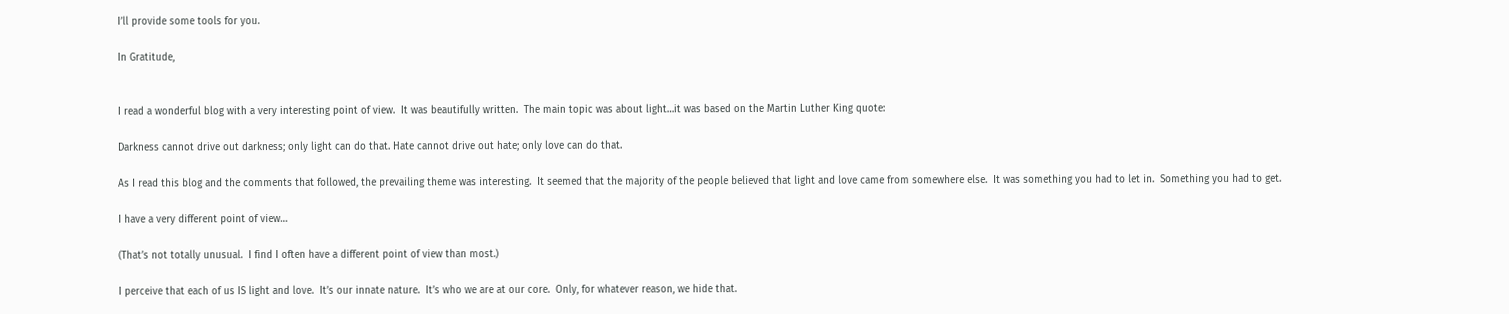I’ll provide some tools for you.

In Gratitude,


I read a wonderful blog with a very interesting point of view.  It was beautifully written.  The main topic was about light…it was based on the Martin Luther King quote:

Darkness cannot drive out darkness; only light can do that. Hate cannot drive out hate; only love can do that.

As I read this blog and the comments that followed, the prevailing theme was interesting.  It seemed that the majority of the people believed that light and love came from somewhere else.  It was something you had to let in.  Something you had to get.

I have a very different point of view…

(That’s not totally unusual.  I find I often have a different point of view than most.)

I perceive that each of us IS light and love.  It’s our innate nature.  It’s who we are at our core.  Only, for whatever reason, we hide that.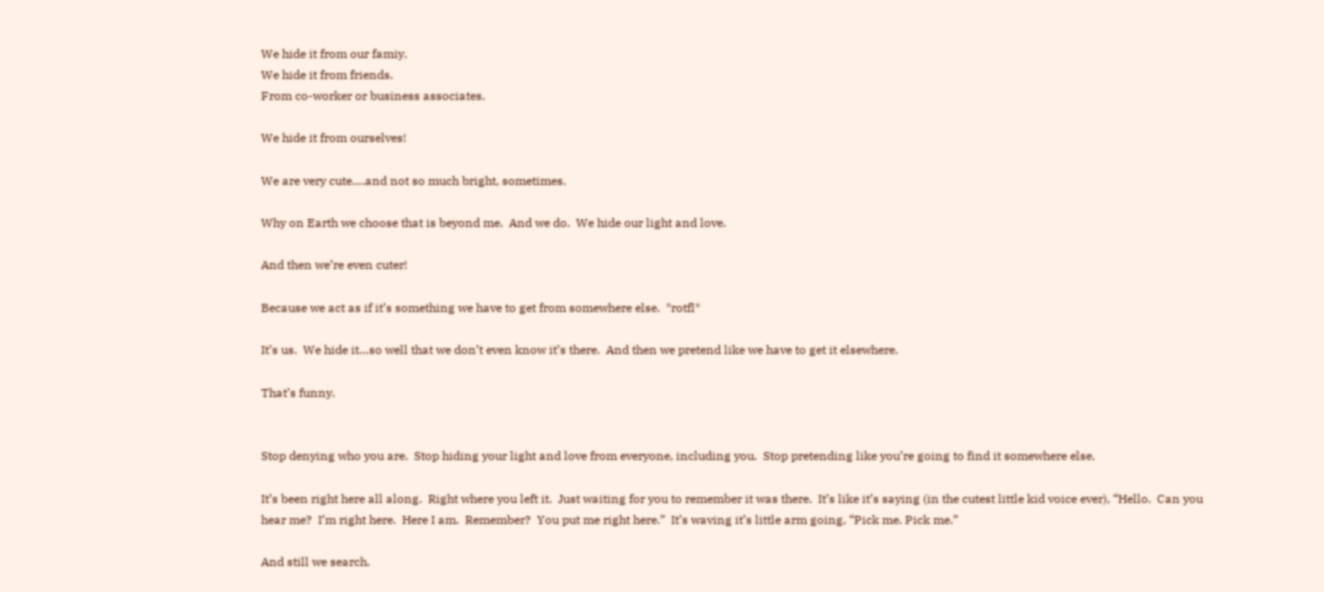We hide it from our famiy.
We hide it from friends.
From co-worker or business associates.

We hide it from ourselves!

We are very cute….and not so much bright, sometimes.

Why on Earth we choose that is beyond me.  And we do.  We hide our light and love.

And then we’re even cuter!

Because we act as if it’s something we have to get from somewhere else.  *rotfl*

It’s us.  We hide it…so well that we don’t even know it’s there.  And then we pretend like we have to get it elsewhere.

That’s funny.


Stop denying who you are.  Stop hiding your light and love from everyone, including you.  Stop pretending like you’re going to find it somewhere else.

It’s been right here all along.  Right where you left it.  Just waiting for you to remember it was there.  It’s like it’s saying (in the cutest little kid voice ever), “Hello.  Can you hear me?  I’m right here.  Here I am.  Remember?  You put me right here.”  It’s waving it’s little arm going, “Pick me. Pick me.”

And still we search.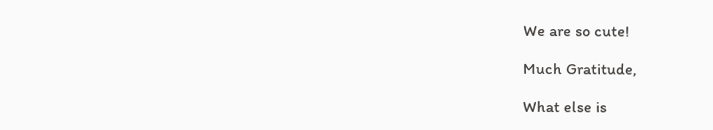We are so cute!

Much Gratitude,

What else is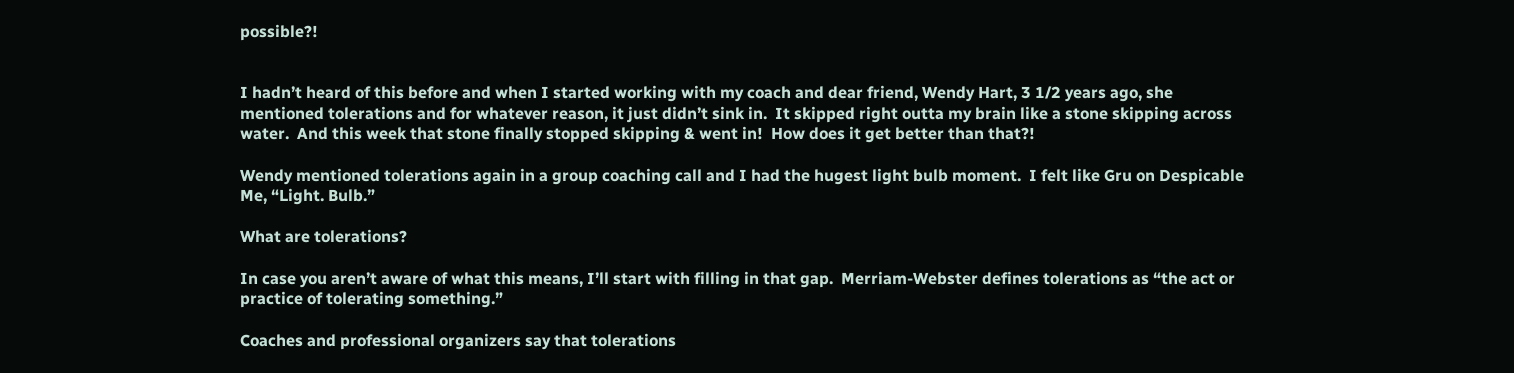possible?!


I hadn’t heard of this before and when I started working with my coach and dear friend, Wendy Hart, 3 1/2 years ago, she mentioned tolerations and for whatever reason, it just didn’t sink in.  It skipped right outta my brain like a stone skipping across water.  And this week that stone finally stopped skipping & went in!  How does it get better than that?!

Wendy mentioned tolerations again in a group coaching call and I had the hugest light bulb moment.  I felt like Gru on Despicable Me, “Light. Bulb.”

What are tolerations?

In case you aren’t aware of what this means, I’ll start with filling in that gap.  Merriam-Webster defines tolerations as “the act or practice of tolerating something.”

Coaches and professional organizers say that tolerations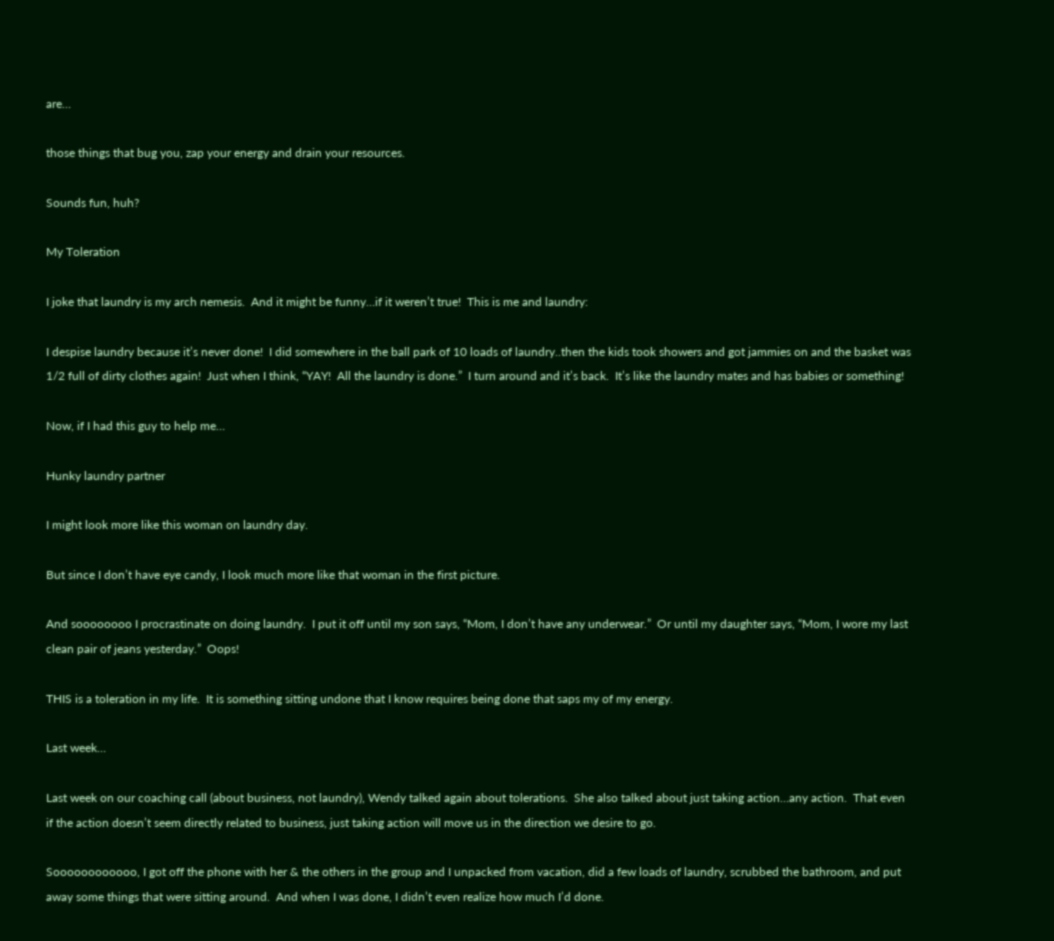are…

those things that bug you, zap your energy and drain your resources.

Sounds fun, huh?

My Toleration

I joke that laundry is my arch nemesis.  And it might be funny…if it weren’t true!  This is me and laundry:

I despise laundry because it’s never done!  I did somewhere in the ball park of 10 loads of laundry..then the kids took showers and got jammies on and the basket was 1/2 full of dirty clothes again!  Just when I think, “YAY!  All the laundry is done.”  I turn around and it’s back.  It’s like the laundry mates and has babies or something!

Now, if I had this guy to help me…

Hunky laundry partner

I might look more like this woman on laundry day.

But since I don’t have eye candy, I look much more like that woman in the first picture.

And soooooooo I procrastinate on doing laundry.  I put it off until my son says, “Mom, I don’t have any underwear.”  Or until my daughter says, “Mom, I wore my last clean pair of jeans yesterday.”  Oops!

THIS is a toleration in my life.  It is something sitting undone that I know requires being done that saps my of my energy.

Last week…

Last week on our coaching call (about business, not laundry), Wendy talked again about tolerations.  She also talked about just taking action…any action.  That even if the action doesn’t seem directly related to business, just taking action will move us in the direction we desire to go.

Soooooooooooo, I got off the phone with her & the others in the group and I unpacked from vacation, did a few loads of laundry, scrubbed the bathroom, and put away some things that were sitting around.  And when I was done, I didn’t even realize how much I’d done.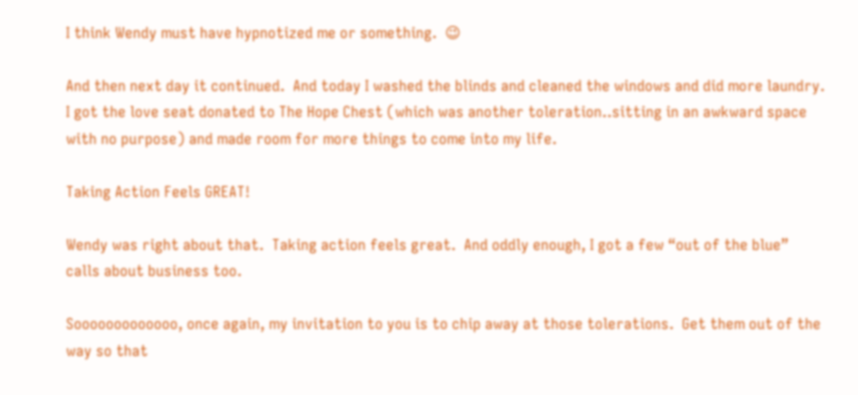I think Wendy must have hypnotized me or something.  😉

And then next day it continued.  And today I washed the blinds and cleaned the windows and did more laundry.  I got the love seat donated to The Hope Chest (which was another toleration..sitting in an awkward space with no purpose) and made room for more things to come into my life.

Taking Action Feels GREAT!

Wendy was right about that.  Taking action feels great.  And oddly enough, I got a few “out of the blue” calls about business too.

Sooooooooooooo, once again, my invitation to you is to chip away at those tolerations.  Get them out of the way so that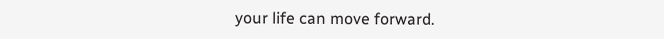your life can move forward.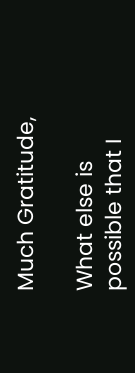Much Gratitude,

What else is possible that I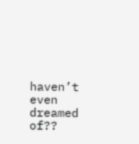haven’t even dreamed of??